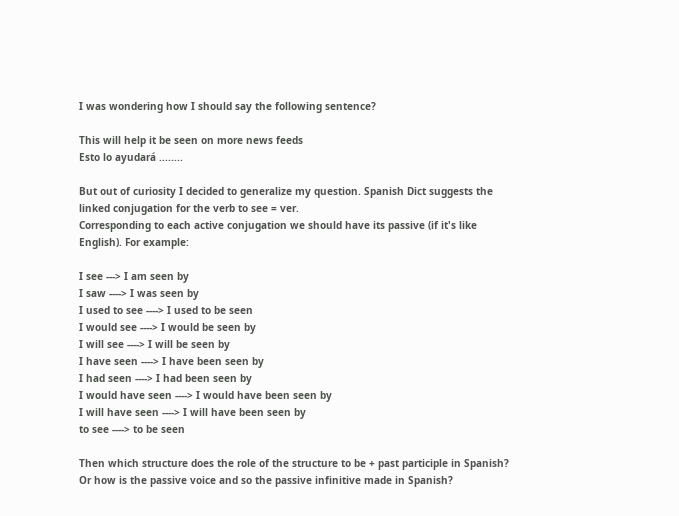I was wondering how I should say the following sentence?

This will help it be seen on more news feeds
Esto lo ayudará ........

But out of curiosity I decided to generalize my question. Spanish Dict suggests the linked conjugation for the verb to see = ver.
Corresponding to each active conjugation we should have its passive (if it's like English). For example:

I see ---> I am seen by
I saw ----> I was seen by
I used to see ----> I used to be seen
I would see ----> I would be seen by
I will see ----> I will be seen by
I have seen ----> I have been seen by
I had seen ----> I had been seen by
I would have seen ----> I would have been seen by
I will have seen ----> I will have been seen by
to see ----> to be seen

Then which structure does the role of the structure to be + past participle in Spanish?
Or how is the passive voice and so the passive infinitive made in Spanish?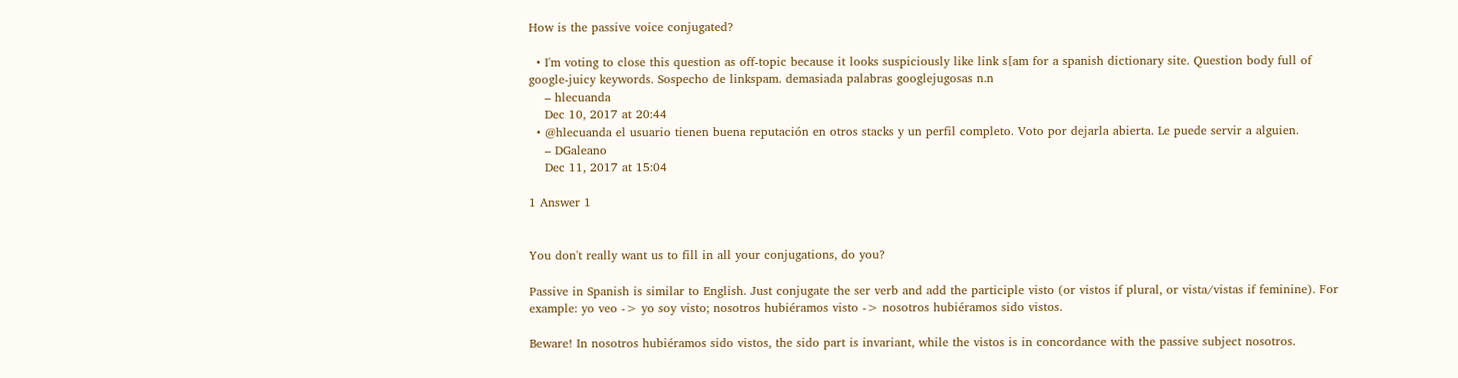How is the passive voice conjugated?

  • I'm voting to close this question as off-topic because it looks suspiciously like link s[am for a spanish dictionary site. Question body full of google-juicy keywords. Sospecho de linkspam. demasiada palabras googlejugosas n.n
    – hlecuanda
    Dec 10, 2017 at 20:44
  • @hlecuanda el usuario tienen buena reputación en otros stacks y un perfil completo. Voto por dejarla abierta. Le puede servir a alguien.
    – DGaleano
    Dec 11, 2017 at 15:04

1 Answer 1


You don't really want us to fill in all your conjugations, do you?

Passive in Spanish is similar to English. Just conjugate the ser verb and add the participle visto (or vistos if plural, or vista/vistas if feminine). For example: yo veo -> yo soy visto; nosotros hubiéramos visto -> nosotros hubiéramos sido vistos.

Beware! In nosotros hubiéramos sido vistos, the sido part is invariant, while the vistos is in concordance with the passive subject nosotros.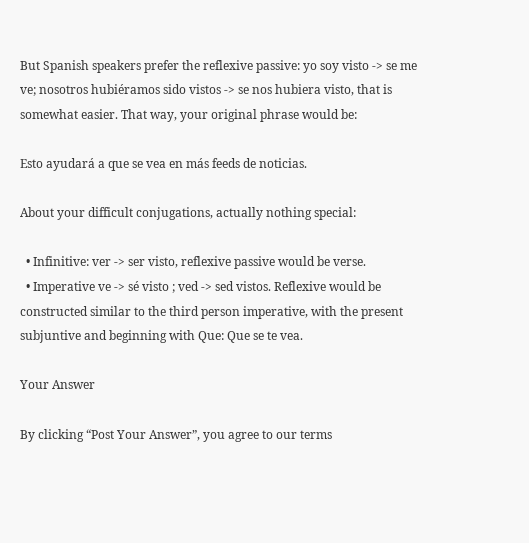But Spanish speakers prefer the reflexive passive: yo soy visto -> se me ve; nosotros hubiéramos sido vistos -> se nos hubiera visto, that is somewhat easier. That way, your original phrase would be:

Esto ayudará a que se vea en más feeds de noticias.

About your difficult conjugations, actually nothing special:

  • Infinitive: ver -> ser visto, reflexive passive would be verse.
  • Imperative ve -> sé visto ; ved -> sed vistos. Reflexive would be constructed similar to the third person imperative, with the present subjuntive and beginning with Que: Que se te vea.

Your Answer

By clicking “Post Your Answer”, you agree to our terms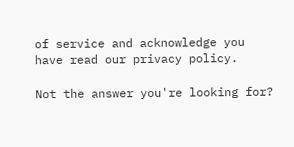of service and acknowledge you have read our privacy policy.

Not the answer you're looking for?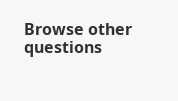Browse other questions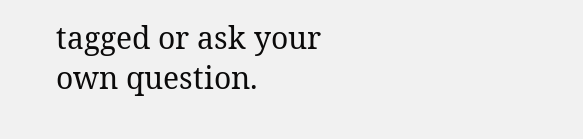tagged or ask your own question.